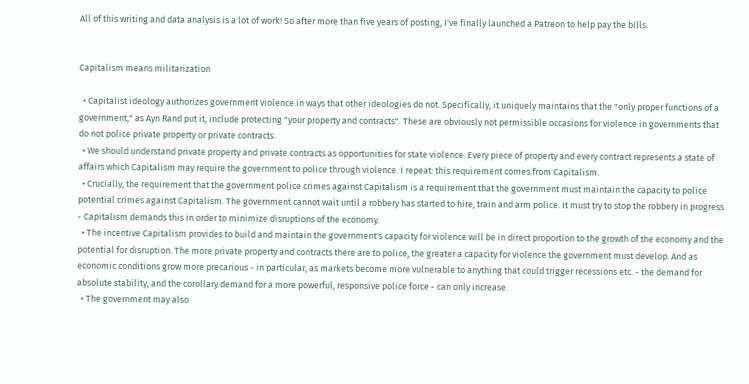All of this writing and data analysis is a lot of work! So after more than five years of posting, I've finally launched a Patreon to help pay the bills.


Capitalism means militarization

  • Capitalist ideology authorizes government violence in ways that other ideologies do not. Specifically, it uniquely maintains that the "only proper functions of a government," as Ayn Rand put it, include protecting "your property and contracts". These are obviously not permissible occasions for violence in governments that do not police private property or private contracts.
  • We should understand private property and private contracts as opportunities for state violence. Every piece of property and every contract represents a state of affairs which Capitalism may require the government to police through violence. I repeat: this requirement comes from Capitalism.
  • Crucially, the requirement that the government police crimes against Capitalism is a requirement that the government must maintain the capacity to police potential crimes against Capitalism. The government cannot wait until a robbery has started to hire, train and arm police. It must try to stop the robbery in progress - Capitalism demands this in order to minimize disruptions of the economy.
  • The incentive Capitalism provides to build and maintain the government's capacity for violence will be in direct proportion to the growth of the economy and the potential for disruption. The more private property and contracts there are to police, the greater a capacity for violence the government must develop. And as economic conditions grow more precarious - in particular, as markets become more vulnerable to anything that could trigger recessions etc. - the demand for absolute stability, and the corollary demand for a more powerful, responsive police force - can only increase.
  • The government may also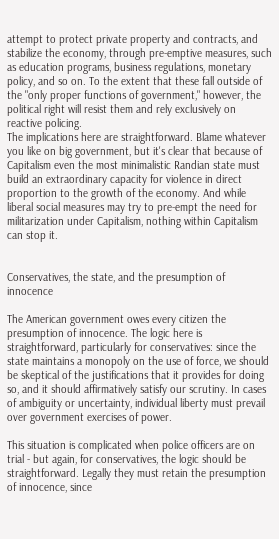attempt to protect private property and contracts, and stabilize the economy, through pre-emptive measures, such as education programs, business regulations, monetary policy, and so on. To the extent that these fall outside of the "only proper functions of government," however, the political right will resist them and rely exclusively on reactive policing.
The implications here are straightforward. Blame whatever you like on big government, but it's clear that because of Capitalism even the most minimalistic Randian state must build an extraordinary capacity for violence in direct proportion to the growth of the economy. And while liberal social measures may try to pre-empt the need for militarization under Capitalism, nothing within Capitalism can stop it.


Conservatives, the state, and the presumption of innocence

The American government owes every citizen the presumption of innocence. The logic here is straightforward, particularly for conservatives: since the state maintains a monopoly on the use of force, we should be skeptical of the justifications that it provides for doing so, and it should affirmatively satisfy our scrutiny. In cases of ambiguity or uncertainty, individual liberty must prevail over government exercises of power.

This situation is complicated when police officers are on trial - but again, for conservatives, the logic should be straightforward. Legally they must retain the presumption of innocence, since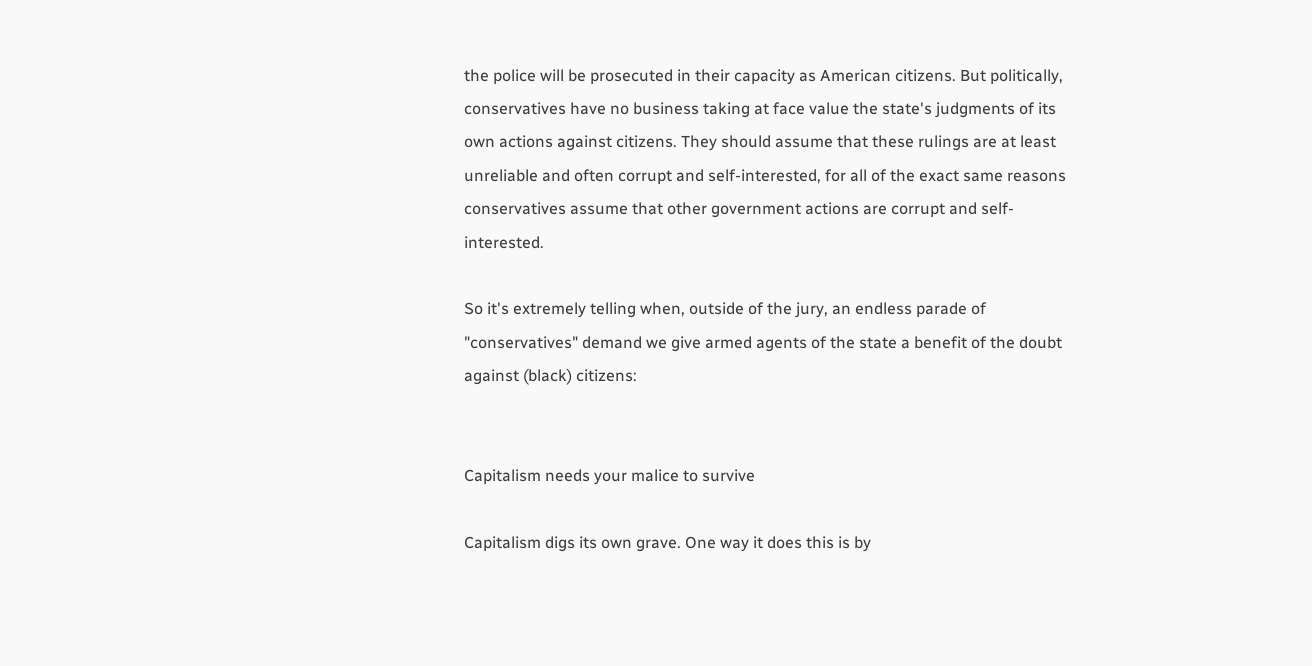the police will be prosecuted in their capacity as American citizens. But politically, conservatives have no business taking at face value the state's judgments of its own actions against citizens. They should assume that these rulings are at least unreliable and often corrupt and self-interested, for all of the exact same reasons conservatives assume that other government actions are corrupt and self-interested.

So it's extremely telling when, outside of the jury, an endless parade of "conservatives" demand we give armed agents of the state a benefit of the doubt against (black) citizens:


Capitalism needs your malice to survive

Capitalism digs its own grave. One way it does this is by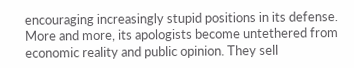encouraging increasingly stupid positions in its defense. More and more, its apologists become untethered from economic reality and public opinion. They sell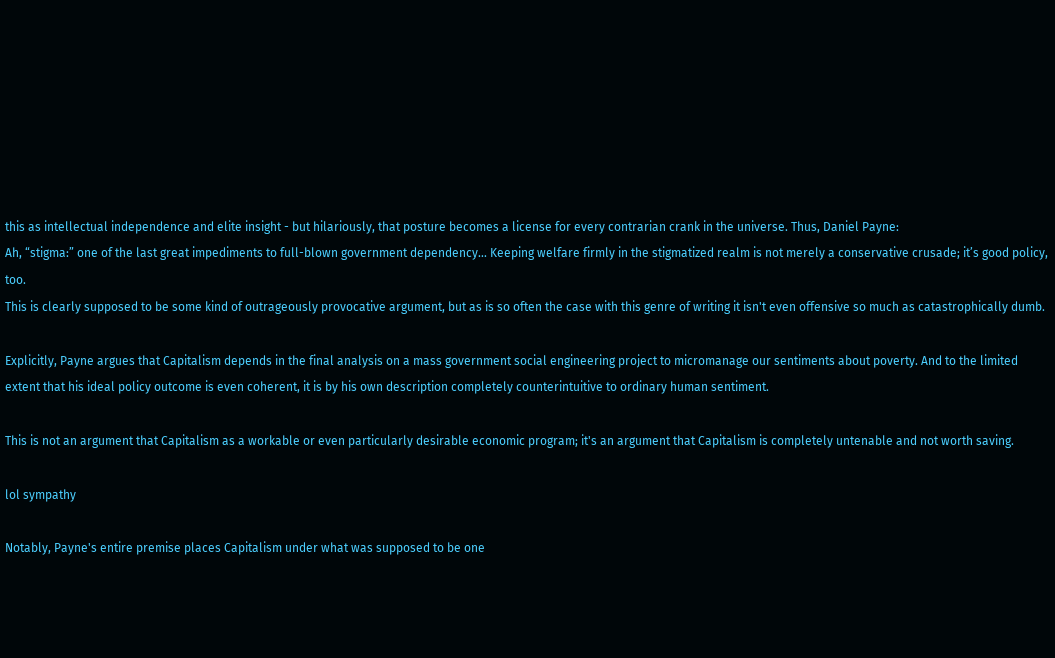this as intellectual independence and elite insight - but hilariously, that posture becomes a license for every contrarian crank in the universe. Thus, Daniel Payne:
Ah, “stigma:” one of the last great impediments to full-blown government dependency... Keeping welfare firmly in the stigmatized realm is not merely a conservative crusade; it’s good policy, too.
This is clearly supposed to be some kind of outrageously provocative argument, but as is so often the case with this genre of writing it isn't even offensive so much as catastrophically dumb.

Explicitly, Payne argues that Capitalism depends in the final analysis on a mass government social engineering project to micromanage our sentiments about poverty. And to the limited extent that his ideal policy outcome is even coherent, it is by his own description completely counterintuitive to ordinary human sentiment.

This is not an argument that Capitalism as a workable or even particularly desirable economic program; it's an argument that Capitalism is completely untenable and not worth saving.

lol sympathy

Notably, Payne's entire premise places Capitalism under what was supposed to be one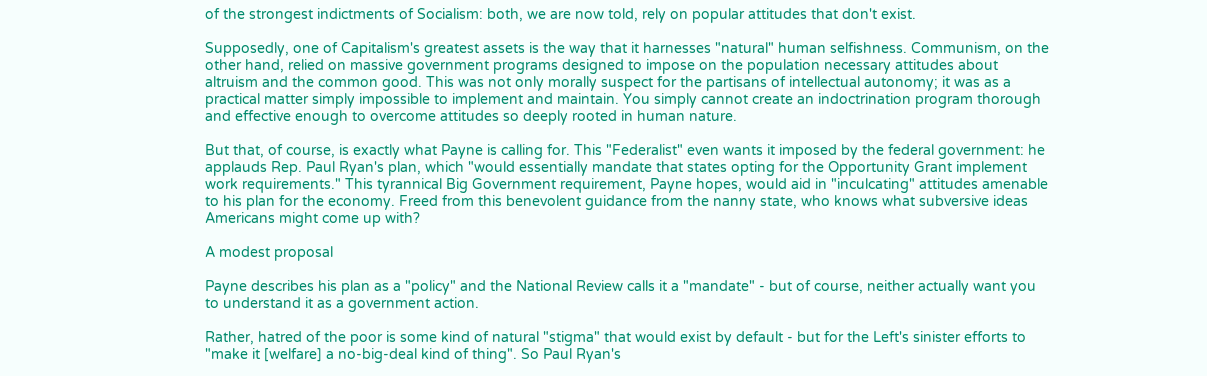of the strongest indictments of Socialism: both, we are now told, rely on popular attitudes that don't exist.

Supposedly, one of Capitalism's greatest assets is the way that it harnesses "natural" human selfishness. Communism, on the other hand, relied on massive government programs designed to impose on the population necessary attitudes about altruism and the common good. This was not only morally suspect for the partisans of intellectual autonomy; it was as a practical matter simply impossible to implement and maintain. You simply cannot create an indoctrination program thorough and effective enough to overcome attitudes so deeply rooted in human nature.

But that, of course, is exactly what Payne is calling for. This "Federalist" even wants it imposed by the federal government: he applauds Rep. Paul Ryan's plan, which "would essentially mandate that states opting for the Opportunity Grant implement work requirements." This tyrannical Big Government requirement, Payne hopes, would aid in "inculcating" attitudes amenable to his plan for the economy. Freed from this benevolent guidance from the nanny state, who knows what subversive ideas Americans might come up with?

A modest proposal

Payne describes his plan as a "policy" and the National Review calls it a "mandate" - but of course, neither actually want you to understand it as a government action.

Rather, hatred of the poor is some kind of natural "stigma" that would exist by default - but for the Left's sinister efforts to "make it [welfare] a no-big-deal kind of thing". So Paul Ryan's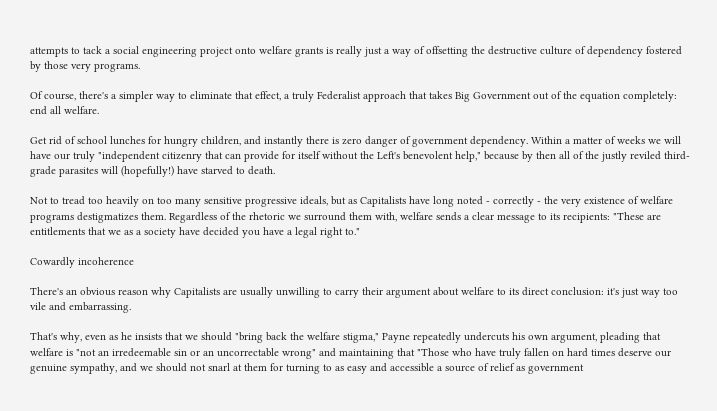attempts to tack a social engineering project onto welfare grants is really just a way of offsetting the destructive culture of dependency fostered by those very programs.

Of course, there's a simpler way to eliminate that effect, a truly Federalist approach that takes Big Government out of the equation completely: end all welfare.

Get rid of school lunches for hungry children, and instantly there is zero danger of government dependency. Within a matter of weeks we will have our truly "independent citizenry that can provide for itself without the Left's benevolent help," because by then all of the justly reviled third-grade parasites will (hopefully!) have starved to death.

Not to tread too heavily on too many sensitive progressive ideals, but as Capitalists have long noted - correctly - the very existence of welfare programs destigmatizes them. Regardless of the rhetoric we surround them with, welfare sends a clear message to its recipients: "These are entitlements that we as a society have decided you have a legal right to."

Cowardly incoherence

There's an obvious reason why Capitalists are usually unwilling to carry their argument about welfare to its direct conclusion: it's just way too vile and embarrassing.

That's why, even as he insists that we should "bring back the welfare stigma," Payne repeatedly undercuts his own argument, pleading that welfare is "not an irredeemable sin or an uncorrectable wrong" and maintaining that "Those who have truly fallen on hard times deserve our genuine sympathy, and we should not snarl at them for turning to as easy and accessible a source of relief as government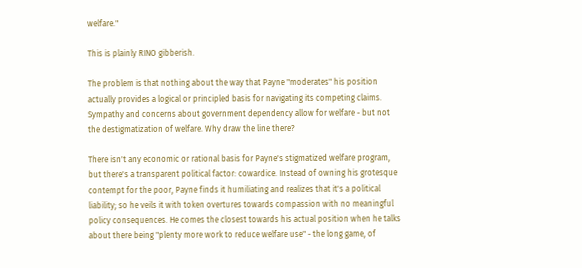welfare."

This is plainly RINO gibberish.

The problem is that nothing about the way that Payne "moderates" his position actually provides a logical or principled basis for navigating its competing claims. Sympathy and concerns about government dependency allow for welfare - but not the destigmatization of welfare. Why draw the line there?

There isn't any economic or rational basis for Payne's stigmatized welfare program, but there's a transparent political factor: cowardice. Instead of owning his grotesque contempt for the poor, Payne finds it humiliating and realizes that it's a political liability; so he veils it with token overtures towards compassion with no meaningful policy consequences. He comes the closest towards his actual position when he talks about there being "plenty more work to reduce welfare use" - the long game, of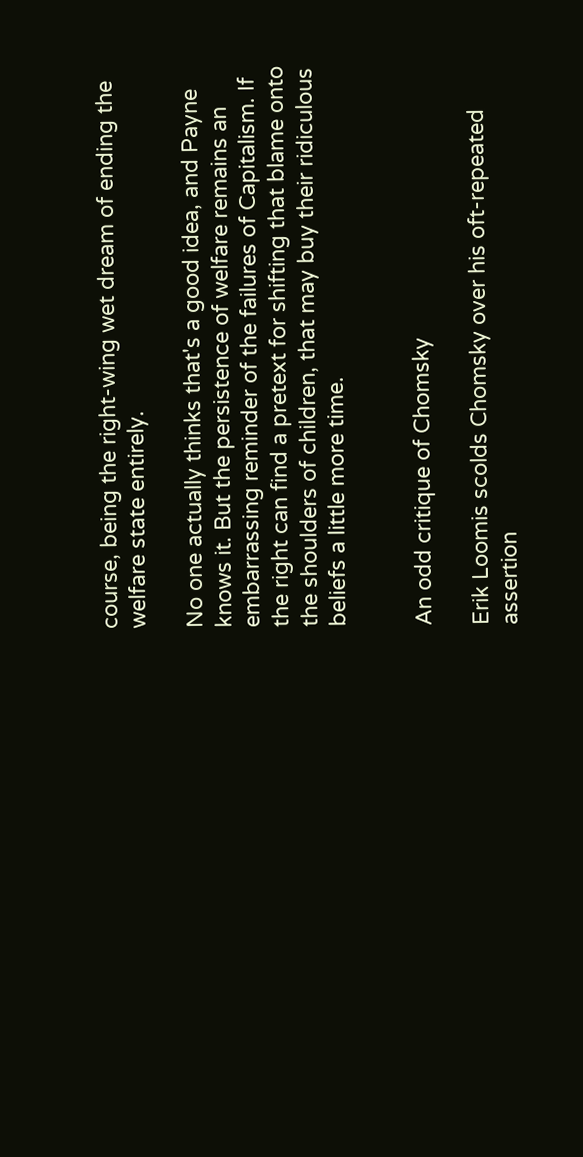course, being the right-wing wet dream of ending the welfare state entirely.

No one actually thinks that's a good idea, and Payne knows it. But the persistence of welfare remains an embarrassing reminder of the failures of Capitalism. If the right can find a pretext for shifting that blame onto the shoulders of children, that may buy their ridiculous beliefs a little more time.


An odd critique of Chomsky

Erik Loomis scolds Chomsky over his oft-repeated assertion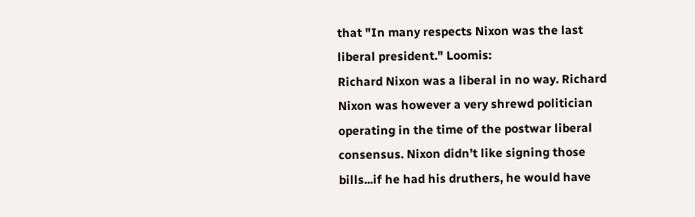that "In many respects Nixon was the last liberal president." Loomis:
Richard Nixon was a liberal in no way. Richard Nixon was however a very shrewd politician operating in the time of the postwar liberal consensus. Nixon didn’t like signing those bills...if he had his druthers, he would have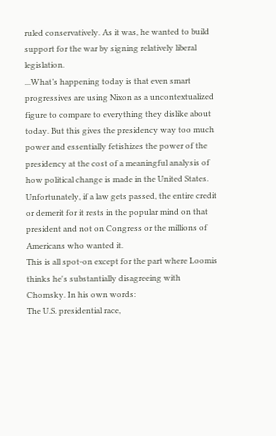ruled conservatively. As it was, he wanted to build support for the war by signing relatively liberal legislation.
...What’s happening today is that even smart progressives are using Nixon as a uncontextualized figure to compare to everything they dislike about today. But this gives the presidency way too much power and essentially fetishizes the power of the presidency at the cost of a meaningful analysis of how political change is made in the United States. Unfortunately, if a law gets passed, the entire credit or demerit for it rests in the popular mind on that president and not on Congress or the millions of Americans who wanted it.
This is all spot-on except for the part where Loomis thinks he's substantially disagreeing with Chomsky. In his own words:
The U.S. presidential race,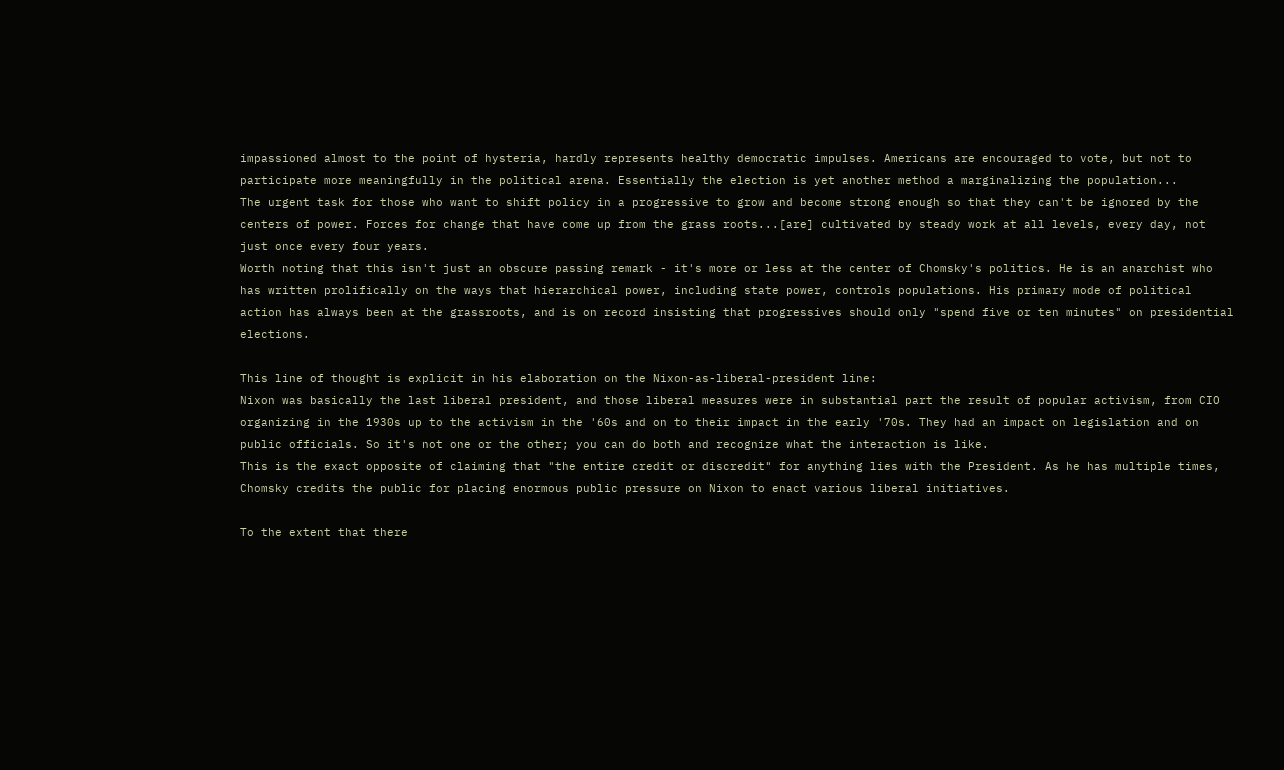impassioned almost to the point of hysteria, hardly represents healthy democratic impulses. Americans are encouraged to vote, but not to participate more meaningfully in the political arena. Essentially the election is yet another method a marginalizing the population...
The urgent task for those who want to shift policy in a progressive to grow and become strong enough so that they can't be ignored by the centers of power. Forces for change that have come up from the grass roots...[are] cultivated by steady work at all levels, every day, not just once every four years.
Worth noting that this isn't just an obscure passing remark - it's more or less at the center of Chomsky's politics. He is an anarchist who has written prolifically on the ways that hierarchical power, including state power, controls populations. His primary mode of political action has always been at the grassroots, and is on record insisting that progressives should only "spend five or ten minutes" on presidential elections.

This line of thought is explicit in his elaboration on the Nixon-as-liberal-president line:
Nixon was basically the last liberal president, and those liberal measures were in substantial part the result of popular activism, from CIO organizing in the 1930s up to the activism in the '60s and on to their impact in the early '70s. They had an impact on legislation and on public officials. So it's not one or the other; you can do both and recognize what the interaction is like.
This is the exact opposite of claiming that "the entire credit or discredit" for anything lies with the President. As he has multiple times, Chomsky credits the public for placing enormous public pressure on Nixon to enact various liberal initiatives.

To the extent that there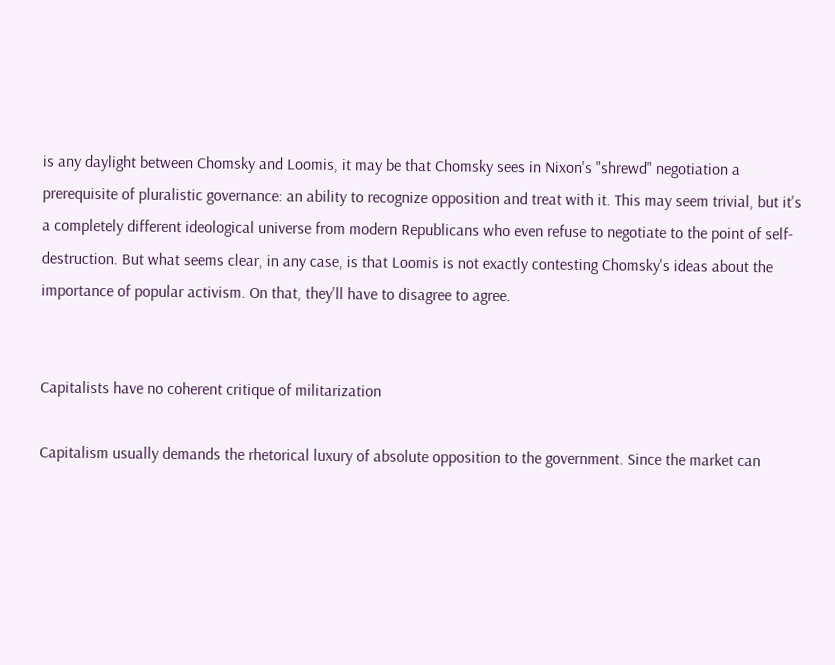is any daylight between Chomsky and Loomis, it may be that Chomsky sees in Nixon's "shrewd" negotiation a prerequisite of pluralistic governance: an ability to recognize opposition and treat with it. This may seem trivial, but it's a completely different ideological universe from modern Republicans who even refuse to negotiate to the point of self-destruction. But what seems clear, in any case, is that Loomis is not exactly contesting Chomsky's ideas about the importance of popular activism. On that, they'll have to disagree to agree.


Capitalists have no coherent critique of militarization

Capitalism usually demands the rhetorical luxury of absolute opposition to the government. Since the market can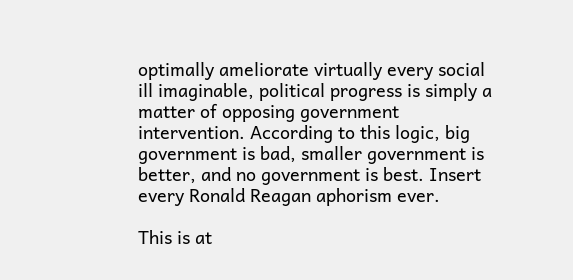optimally ameliorate virtually every social ill imaginable, political progress is simply a matter of opposing government intervention. According to this logic, big government is bad, smaller government is better, and no government is best. Insert every Ronald Reagan aphorism ever.

This is at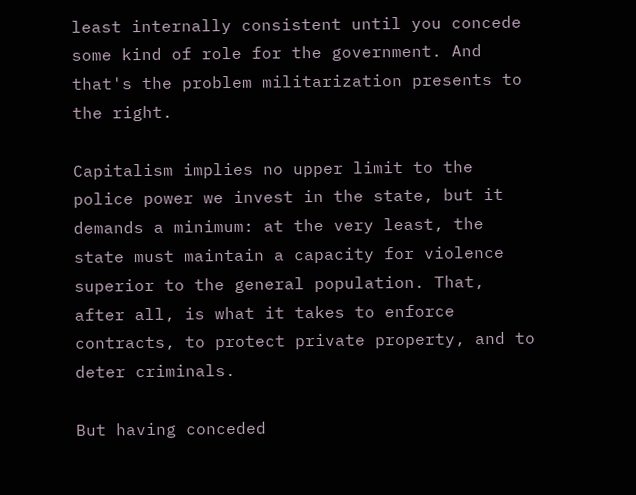least internally consistent until you concede some kind of role for the government. And that's the problem militarization presents to the right.

Capitalism implies no upper limit to the police power we invest in the state, but it demands a minimum: at the very least, the state must maintain a capacity for violence superior to the general population. That, after all, is what it takes to enforce contracts, to protect private property, and to deter criminals.

But having conceded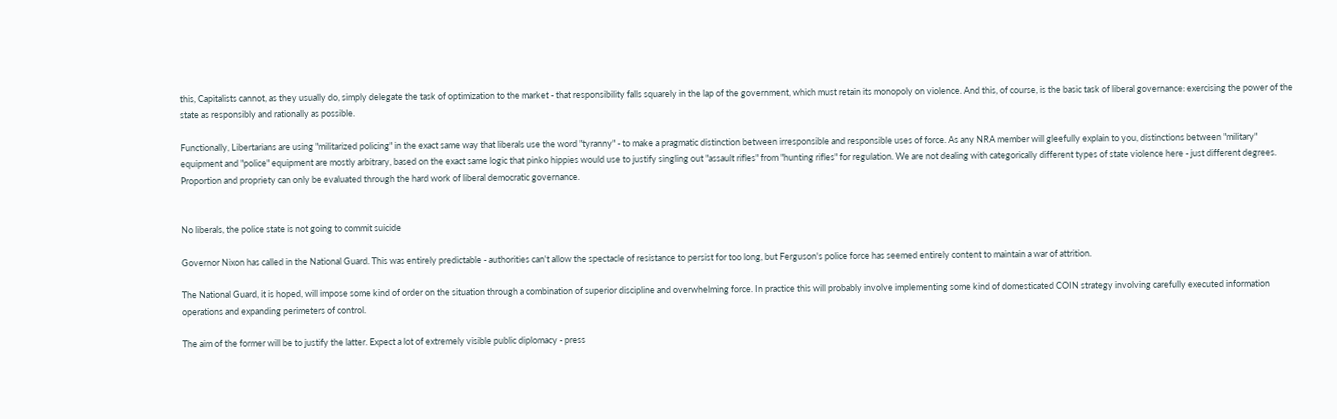this, Capitalists cannot, as they usually do, simply delegate the task of optimization to the market - that responsibility falls squarely in the lap of the government, which must retain its monopoly on violence. And this, of course, is the basic task of liberal governance: exercising the power of the state as responsibly and rationally as possible.

Functionally, Libertarians are using "militarized policing" in the exact same way that liberals use the word "tyranny" - to make a pragmatic distinction between irresponsible and responsible uses of force. As any NRA member will gleefully explain to you, distinctions between "military" equipment and "police" equipment are mostly arbitrary, based on the exact same logic that pinko hippies would use to justify singling out "assault rifles" from "hunting rifles" for regulation. We are not dealing with categorically different types of state violence here - just different degrees. Proportion and propriety can only be evaluated through the hard work of liberal democratic governance.


No liberals, the police state is not going to commit suicide

Governor Nixon has called in the National Guard. This was entirely predictable - authorities can't allow the spectacle of resistance to persist for too long, but Ferguson's police force has seemed entirely content to maintain a war of attrition.

The National Guard, it is hoped, will impose some kind of order on the situation through a combination of superior discipline and overwhelming force. In practice this will probably involve implementing some kind of domesticated COIN strategy involving carefully executed information operations and expanding perimeters of control.

The aim of the former will be to justify the latter. Expect a lot of extremely visible public diplomacy - press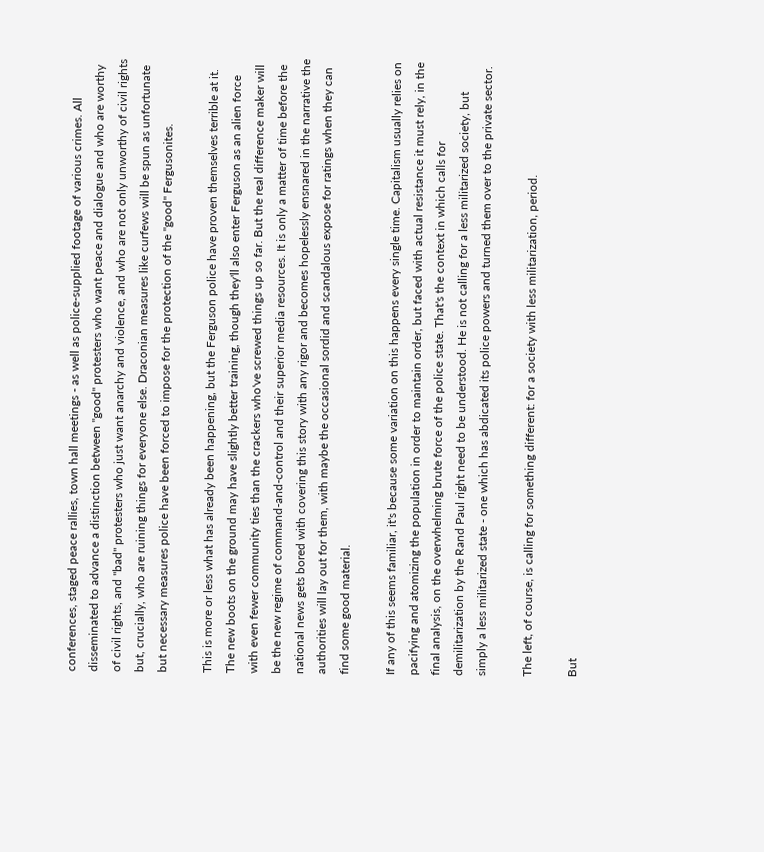conferences, staged peace rallies, town hall meetings - as well as police-supplied footage of various crimes. All disseminated to advance a distinction between "good" protesters who want peace and dialogue and who are worthy of civil rights, and "bad" protesters who just want anarchy and violence, and who are not only unworthy of civil rights but, crucially, who are ruining things for everyone else. Draconian measures like curfews will be spun as unfortunate but necessary measures police have been forced to impose for the protection of the "good" Fergusonites.

This is more or less what has already been happening, but the Ferguson police have proven themselves terrible at it. The new boots on the ground may have slightly better training, though they'll also enter Ferguson as an alien force with even fewer community ties than the crackers who've screwed things up so far. But the real difference maker will be the new regime of command-and-control and their superior media resources. It is only a matter of time before the national news gets bored with covering this story with any rigor and becomes hopelessly ensnared in the narrative the authorities will lay out for them, with maybe the occasional sordid and scandalous expose for ratings when they can find some good material.

If any of this seems familiar, it's because some variation on this happens every single time. Capitalism usually relies on pacifying and atomizing the population in order to maintain order, but faced with actual resistance it must rely, in the final analysis, on the overwhelming brute force of the police state. That's the context in which calls for demilitarization by the Rand Paul right need to be understood. He is not calling for a less militarized society, but simply a less militarized state - one which has abdicated its police powers and turned them over to the private sector.

The left, of course, is calling for something different: for a society with less militarization, period.

But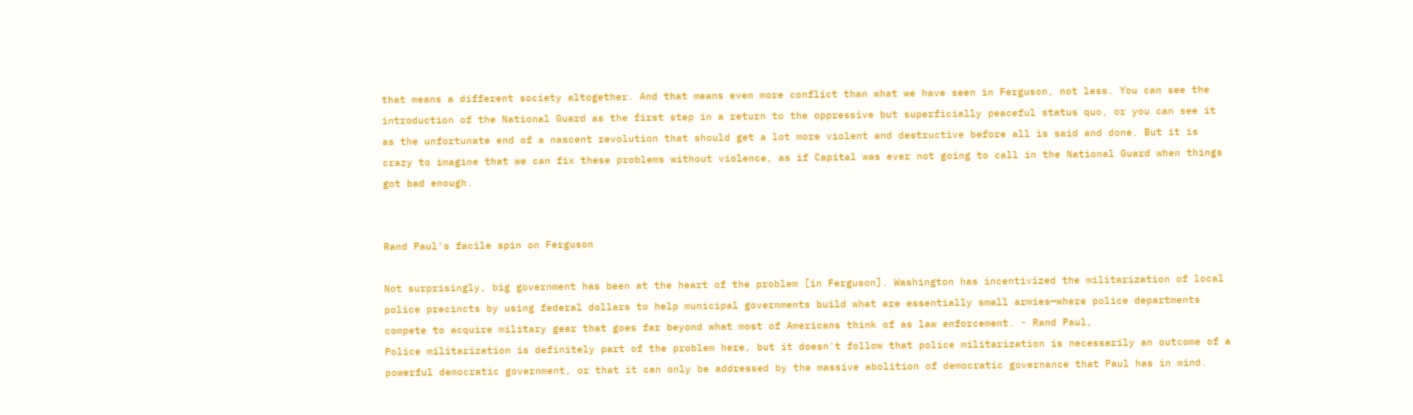that means a different society altogether. And that means even more conflict than what we have seen in Ferguson, not less. You can see the introduction of the National Guard as the first step in a return to the oppressive but superficially peaceful status quo, or you can see it as the unfortunate end of a nascent revolution that should get a lot more violent and destructive before all is said and done. But it is crazy to imagine that we can fix these problems without violence, as if Capital was ever not going to call in the National Guard when things got bad enough.


Rand Paul's facile spin on Ferguson

Not surprisingly, big government has been at the heart of the problem [in Ferguson]. Washington has incentivized the militarization of local police precincts by using federal dollars to help municipal governments build what are essentially small armies—where police departments compete to acquire military gear that goes far beyond what most of Americans think of as law enforcement. - Rand Paul,
Police militarization is definitely part of the problem here, but it doesn't follow that police militarization is necessarily an outcome of a powerful democratic government, or that it can only be addressed by the massive abolition of democratic governance that Paul has in mind.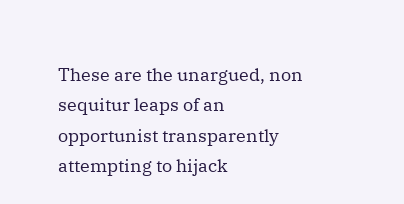These are the unargued, non sequitur leaps of an opportunist transparently attempting to hijack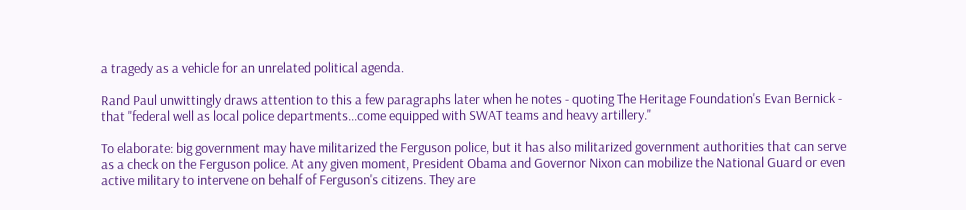a tragedy as a vehicle for an unrelated political agenda.

Rand Paul unwittingly draws attention to this a few paragraphs later when he notes - quoting The Heritage Foundation's Evan Bernick - that "federal well as local police departments...come equipped with SWAT teams and heavy artillery."

To elaborate: big government may have militarized the Ferguson police, but it has also militarized government authorities that can serve as a check on the Ferguson police. At any given moment, President Obama and Governor Nixon can mobilize the National Guard or even active military to intervene on behalf of Ferguson's citizens. They are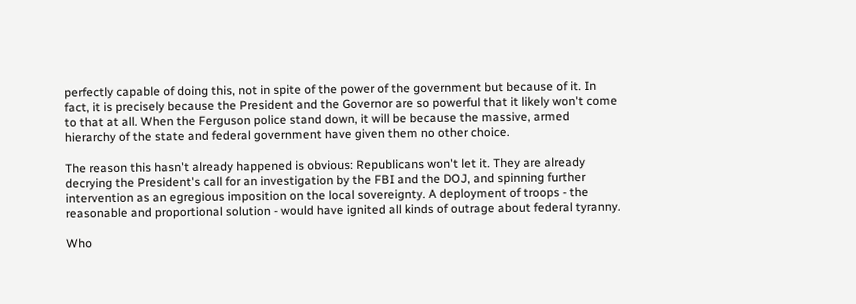perfectly capable of doing this, not in spite of the power of the government but because of it. In fact, it is precisely because the President and the Governor are so powerful that it likely won't come to that at all. When the Ferguson police stand down, it will be because the massive, armed hierarchy of the state and federal government have given them no other choice.

The reason this hasn't already happened is obvious: Republicans won't let it. They are already decrying the President's call for an investigation by the FBI and the DOJ, and spinning further intervention as an egregious imposition on the local sovereignty. A deployment of troops - the reasonable and proportional solution - would have ignited all kinds of outrage about federal tyranny.

Who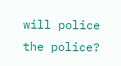will police the police?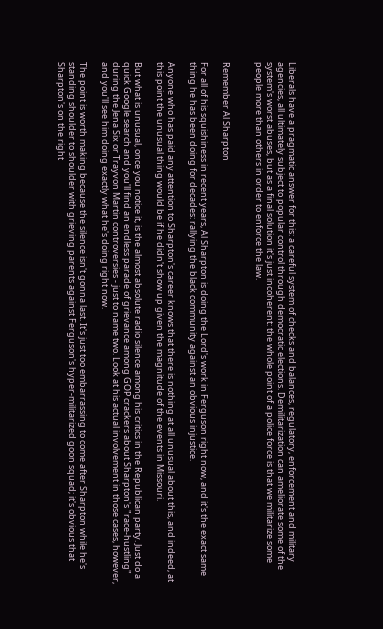Liberals have a pragmatic answer for this: a careful system of checks and balances, regulatory, enforcement and military agencies, all ultimately subject to popular control through democratic elections. Demilitarization can ameliorate some of the system's worst abuses, but as a final solution it's just incoherent: the whole point of a police force is that we militarize some people more than others in order to enforce the law.


Remember Al Sharpton

For all of his squishiness in recent years, Al Sharpton is doing the Lord's work in Ferguson right now, and it's the exact same thing he has been doing for decades: rallying the black community against an obvious injustice.

Anyone who has paid any attention to Sharpton's career knows that there is nothing at all unusual about this, and indeed, at this point the unusual thing would be if he didn't show up given the magnitude of the events in Missouri.

But what is unusual, once you notice it, is the almost absolute radio silence among his critics in the Republican party. Just do a quick Google search and you'll find an endless parade of grievance among GOP crackers about Sharpton's "race-hustling" during the Jena Six or Trayvon Martin controversies - just to name two. Look at his actual involvement in those cases, however, and you'll see him doing exactly what he's doing right now.

The point is worth making because the silence isn't gonna last. It's just too embarrassing to come after Sharpton while he's standing shoulder to shoulder with grieving parents against Ferguson's hyper-militarized goon squad; it's obvious that Sharpton's on the right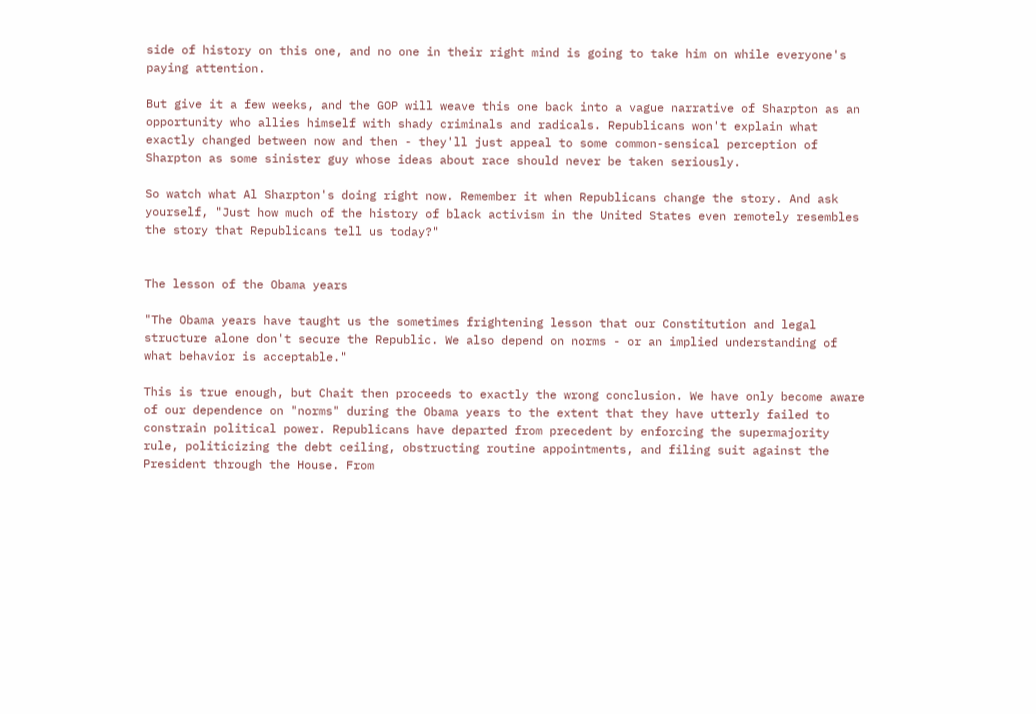side of history on this one, and no one in their right mind is going to take him on while everyone's paying attention.

But give it a few weeks, and the GOP will weave this one back into a vague narrative of Sharpton as an opportunity who allies himself with shady criminals and radicals. Republicans won't explain what exactly changed between now and then - they'll just appeal to some common-sensical perception of Sharpton as some sinister guy whose ideas about race should never be taken seriously.

So watch what Al Sharpton's doing right now. Remember it when Republicans change the story. And ask yourself, "Just how much of the history of black activism in the United States even remotely resembles the story that Republicans tell us today?"


The lesson of the Obama years

"The Obama years have taught us the sometimes frightening lesson that our Constitution and legal structure alone don't secure the Republic. We also depend on norms - or an implied understanding of what behavior is acceptable."

This is true enough, but Chait then proceeds to exactly the wrong conclusion. We have only become aware of our dependence on "norms" during the Obama years to the extent that they have utterly failed to constrain political power. Republicans have departed from precedent by enforcing the supermajority rule, politicizing the debt ceiling, obstructing routine appointments, and filing suit against the President through the House. From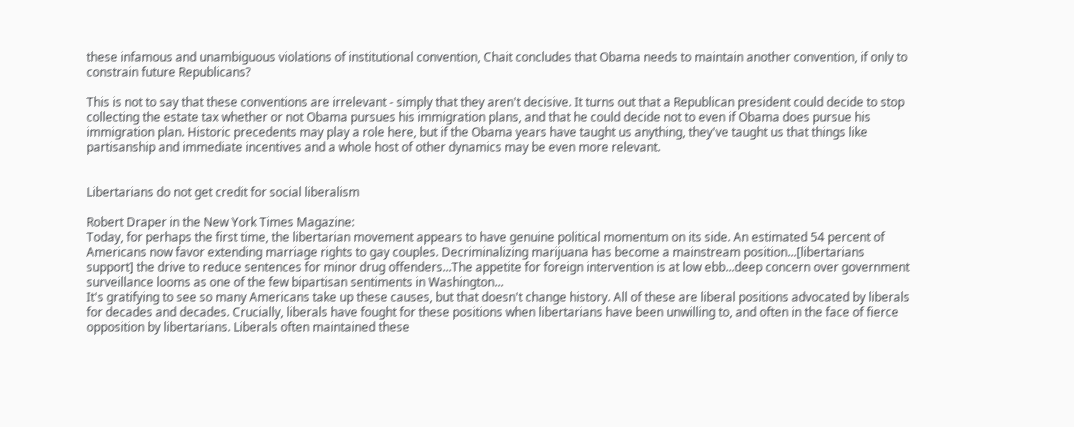these infamous and unambiguous violations of institutional convention, Chait concludes that Obama needs to maintain another convention, if only to constrain future Republicans?

This is not to say that these conventions are irrelevant - simply that they aren't decisive. It turns out that a Republican president could decide to stop collecting the estate tax whether or not Obama pursues his immigration plans, and that he could decide not to even if Obama does pursue his immigration plan. Historic precedents may play a role here, but if the Obama years have taught us anything, they've taught us that things like partisanship and immediate incentives and a whole host of other dynamics may be even more relevant.


Libertarians do not get credit for social liberalism

Robert Draper in the New York Times Magazine:
Today, for perhaps the first time, the libertarian movement appears to have genuine political momentum on its side. An estimated 54 percent of Americans now favor extending marriage rights to gay couples. Decriminalizing marijuana has become a mainstream position...[libertarians support] the drive to reduce sentences for minor drug offenders...The appetite for foreign intervention is at low ebb...deep concern over government surveillance looms as one of the few bipartisan sentiments in Washington...
It's gratifying to see so many Americans take up these causes, but that doesn't change history. All of these are liberal positions advocated by liberals for decades and decades. Crucially, liberals have fought for these positions when libertarians have been unwilling to, and often in the face of fierce opposition by libertarians. Liberals often maintained these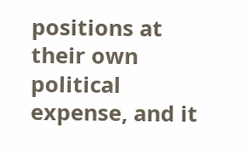positions at their own political expense, and it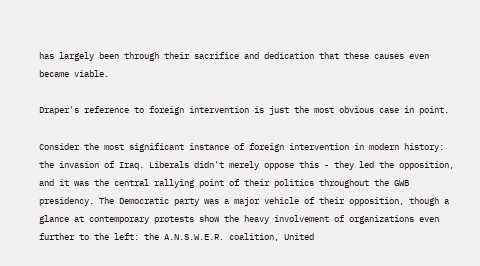has largely been through their sacrifice and dedication that these causes even became viable.

Draper's reference to foreign intervention is just the most obvious case in point.

Consider the most significant instance of foreign intervention in modern history: the invasion of Iraq. Liberals didn't merely oppose this - they led the opposition, and it was the central rallying point of their politics throughout the GWB presidency. The Democratic party was a major vehicle of their opposition, though a glance at contemporary protests show the heavy involvement of organizations even further to the left: the A.N.S.W.E.R. coalition, United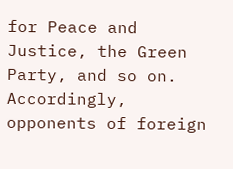for Peace and Justice, the Green Party, and so on. Accordingly, opponents of foreign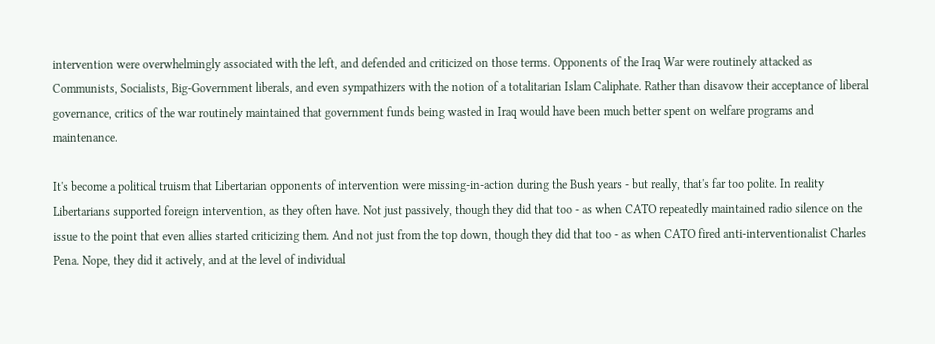intervention were overwhelmingly associated with the left, and defended and criticized on those terms. Opponents of the Iraq War were routinely attacked as Communists, Socialists, Big-Government liberals, and even sympathizers with the notion of a totalitarian Islam Caliphate. Rather than disavow their acceptance of liberal governance, critics of the war routinely maintained that government funds being wasted in Iraq would have been much better spent on welfare programs and maintenance.

It's become a political truism that Libertarian opponents of intervention were missing-in-action during the Bush years - but really, that's far too polite. In reality Libertarians supported foreign intervention, as they often have. Not just passively, though they did that too - as when CATO repeatedly maintained radio silence on the issue to the point that even allies started criticizing them. And not just from the top down, though they did that too - as when CATO fired anti-interventionalist Charles Pena. Nope, they did it actively, and at the level of individual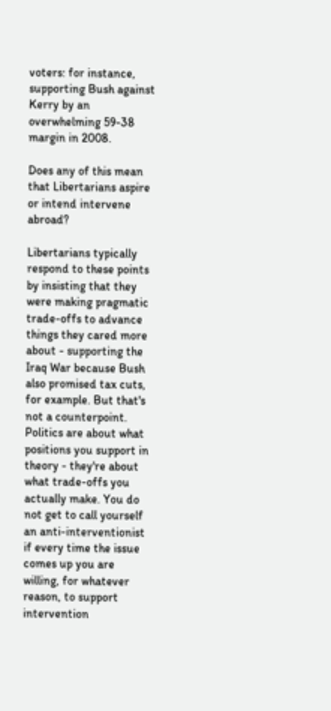voters: for instance, supporting Bush against Kerry by an overwhelming 59-38 margin in 2008.

Does any of this mean that Libertarians aspire or intend intervene abroad?

Libertarians typically respond to these points by insisting that they were making pragmatic trade-offs to advance things they cared more about - supporting the Iraq War because Bush also promised tax cuts, for example. But that's not a counterpoint. Politics are about what positions you support in theory - they're about what trade-offs you actually make. You do not get to call yourself an anti-interventionist if every time the issue comes up you are willing, for whatever reason, to support intervention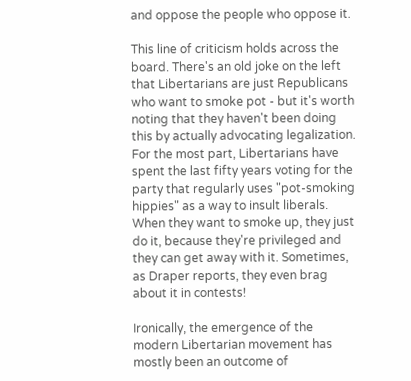and oppose the people who oppose it.

This line of criticism holds across the board. There's an old joke on the left that Libertarians are just Republicans who want to smoke pot - but it's worth noting that they haven't been doing this by actually advocating legalization. For the most part, Libertarians have spent the last fifty years voting for the party that regularly uses "pot-smoking hippies" as a way to insult liberals. When they want to smoke up, they just do it, because they're privileged and they can get away with it. Sometimes, as Draper reports, they even brag about it in contests!

Ironically, the emergence of the modern Libertarian movement has mostly been an outcome of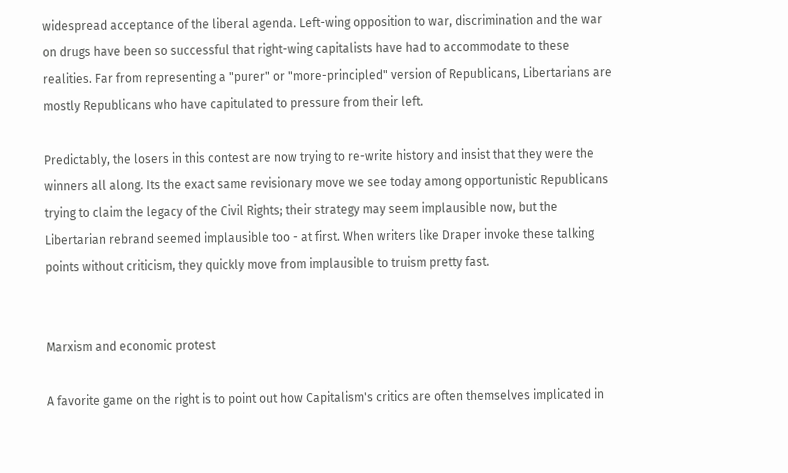widespread acceptance of the liberal agenda. Left-wing opposition to war, discrimination and the war on drugs have been so successful that right-wing capitalists have had to accommodate to these realities. Far from representing a "purer" or "more-principled" version of Republicans, Libertarians are mostly Republicans who have capitulated to pressure from their left.

Predictably, the losers in this contest are now trying to re-write history and insist that they were the winners all along. Its the exact same revisionary move we see today among opportunistic Republicans trying to claim the legacy of the Civil Rights; their strategy may seem implausible now, but the Libertarian rebrand seemed implausible too - at first. When writers like Draper invoke these talking points without criticism, they quickly move from implausible to truism pretty fast.


Marxism and economic protest

A favorite game on the right is to point out how Capitalism's critics are often themselves implicated in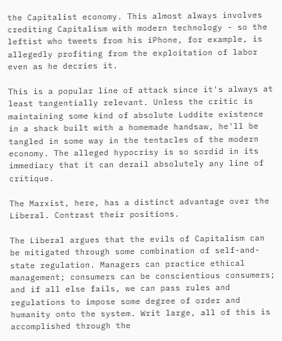the Capitalist economy. This almost always involves crediting Capitalism with modern technology - so the leftist who tweets from his iPhone, for example, is allegedly profiting from the exploitation of labor even as he decries it.

This is a popular line of attack since it's always at least tangentially relevant. Unless the critic is maintaining some kind of absolute Luddite existence in a shack built with a homemade handsaw, he'll be tangled in some way in the tentacles of the modern economy. The alleged hypocrisy is so sordid in its immediacy that it can derail absolutely any line of critique.

The Marxist, here, has a distinct advantage over the Liberal. Contrast their positions.

The Liberal argues that the evils of Capitalism can be mitigated through some combination of self-and-state regulation. Managers can practice ethical management; consumers can be conscientious consumers; and if all else fails, we can pass rules and regulations to impose some degree of order and humanity onto the system. Writ large, all of this is accomplished through the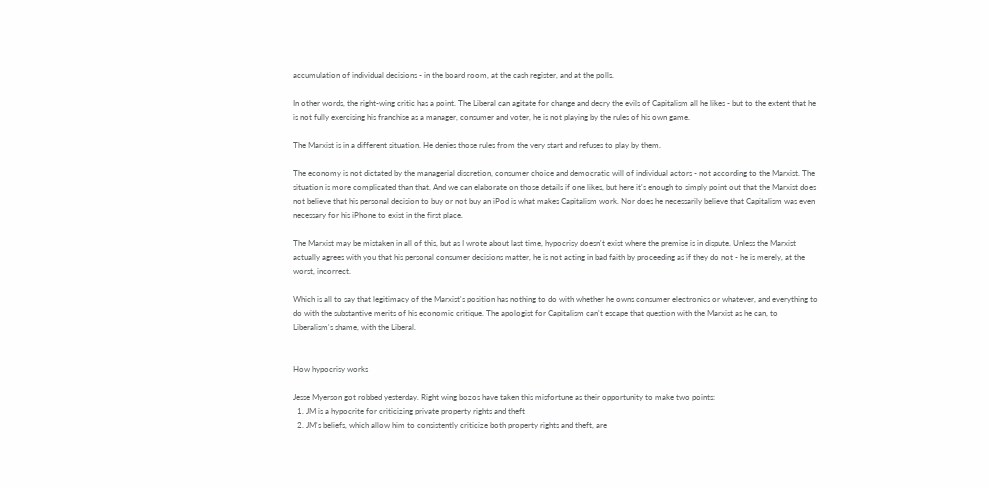accumulation of individual decisions - in the board room, at the cash register, and at the polls.

In other words, the right-wing critic has a point. The Liberal can agitate for change and decry the evils of Capitalism all he likes - but to the extent that he is not fully exercising his franchise as a manager, consumer and voter, he is not playing by the rules of his own game.

The Marxist is in a different situation. He denies those rules from the very start and refuses to play by them.

The economy is not dictated by the managerial discretion, consumer choice and democratic will of individual actors - not according to the Marxist. The situation is more complicated than that. And we can elaborate on those details if one likes, but here it's enough to simply point out that the Marxist does not believe that his personal decision to buy or not buy an iPod is what makes Capitalism work. Nor does he necessarily believe that Capitalism was even necessary for his iPhone to exist in the first place.

The Marxist may be mistaken in all of this, but as I wrote about last time, hypocrisy doesn't exist where the premise is in dispute. Unless the Marxist actually agrees with you that his personal consumer decisions matter, he is not acting in bad faith by proceeding as if they do not - he is merely, at the worst, incorrect.

Which is all to say that legitimacy of the Marxist's position has nothing to do with whether he owns consumer electronics or whatever, and everything to do with the substantive merits of his economic critique. The apologist for Capitalism can't escape that question with the Marxist as he can, to Liberalism's shame, with the Liberal.


How hypocrisy works

Jesse Myerson got robbed yesterday. Right wing bozos have taken this misfortune as their opportunity to make two points:
  1. JM is a hypocrite for criticizing private property rights and theft
  2. JM's beliefs, which allow him to consistently criticize both property rights and theft, are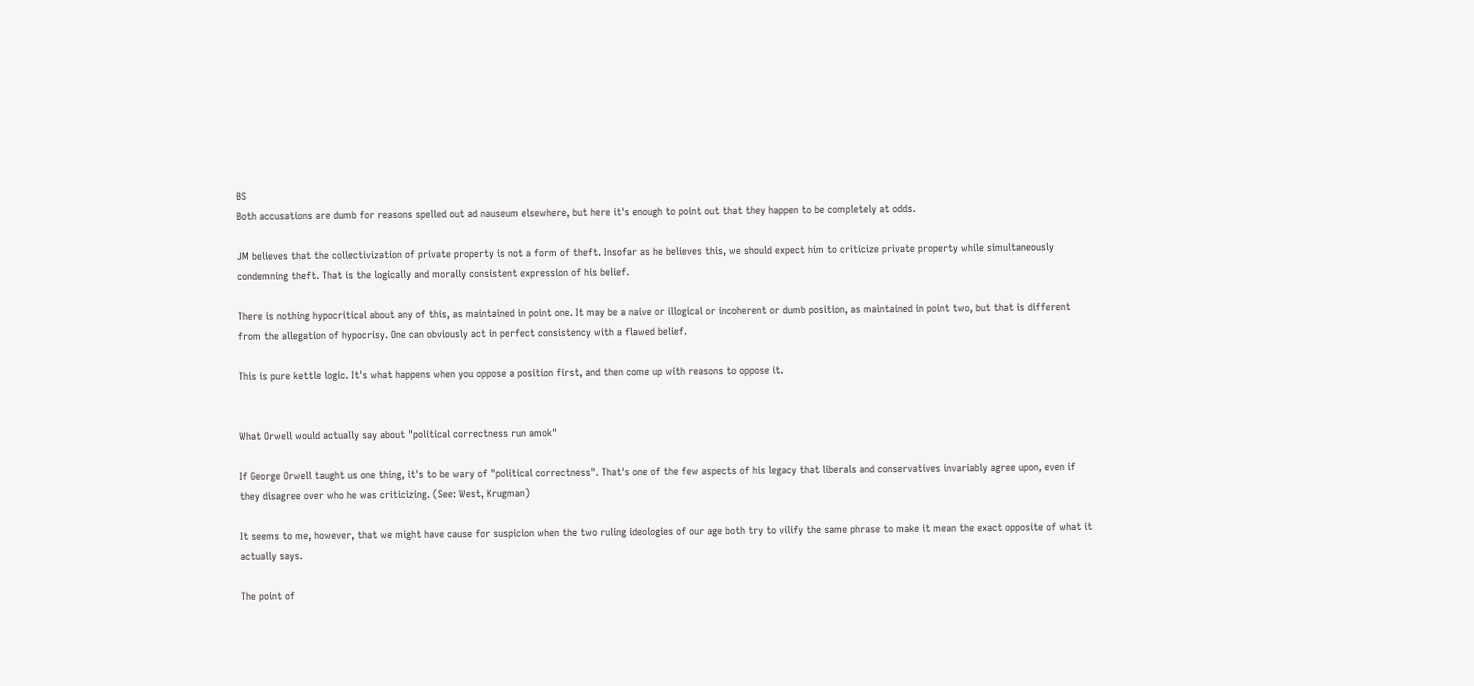BS
Both accusations are dumb for reasons spelled out ad nauseum elsewhere, but here it's enough to point out that they happen to be completely at odds.

JM believes that the collectivization of private property is not a form of theft. Insofar as he believes this, we should expect him to criticize private property while simultaneously condemning theft. That is the logically and morally consistent expression of his belief.

There is nothing hypocritical about any of this, as maintained in point one. It may be a naive or illogical or incoherent or dumb position, as maintained in point two, but that is different from the allegation of hypocrisy. One can obviously act in perfect consistency with a flawed belief.

This is pure kettle logic. It's what happens when you oppose a position first, and then come up with reasons to oppose it.


What Orwell would actually say about "political correctness run amok"

If George Orwell taught us one thing, it's to be wary of "political correctness". That's one of the few aspects of his legacy that liberals and conservatives invariably agree upon, even if they disagree over who he was criticizing. (See: West, Krugman)

It seems to me, however, that we might have cause for suspicion when the two ruling ideologies of our age both try to vilify the same phrase to make it mean the exact opposite of what it actually says.

The point of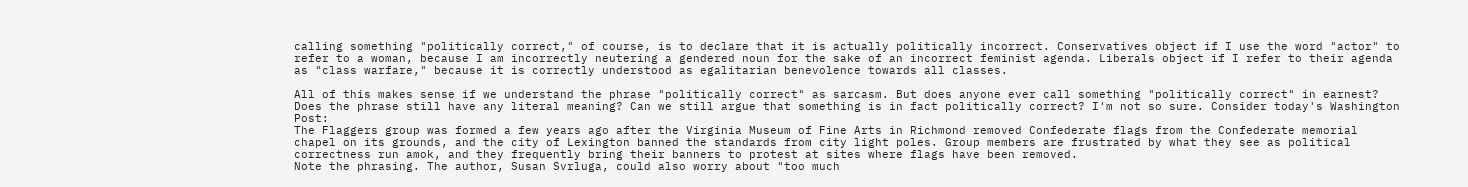calling something "politically correct," of course, is to declare that it is actually politically incorrect. Conservatives object if I use the word "actor" to refer to a woman, because I am incorrectly neutering a gendered noun for the sake of an incorrect feminist agenda. Liberals object if I refer to their agenda as "class warfare," because it is correctly understood as egalitarian benevolence towards all classes.

All of this makes sense if we understand the phrase "politically correct" as sarcasm. But does anyone ever call something "politically correct" in earnest? Does the phrase still have any literal meaning? Can we still argue that something is in fact politically correct? I'm not so sure. Consider today's Washington Post:
The Flaggers group was formed a few years ago after the Virginia Museum of Fine Arts in Richmond removed Confederate flags from the Confederate memorial chapel on its grounds, and the city of Lexington banned the standards from city light poles. Group members are frustrated by what they see as political correctness run amok, and they frequently bring their banners to protest at sites where flags have been removed.
Note the phrasing. The author, Susan Svrluga, could also worry about "too much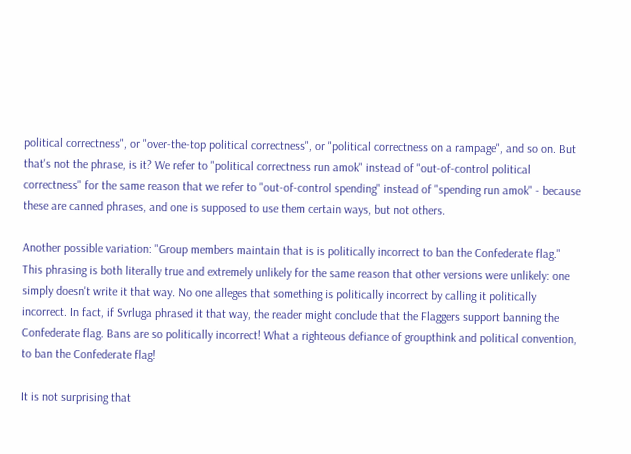political correctness", or "over-the-top political correctness", or "political correctness on a rampage", and so on. But that's not the phrase, is it? We refer to "political correctness run amok" instead of "out-of-control political correctness" for the same reason that we refer to "out-of-control spending" instead of "spending run amok" - because these are canned phrases, and one is supposed to use them certain ways, but not others.

Another possible variation: "Group members maintain that is is politically incorrect to ban the Confederate flag." This phrasing is both literally true and extremely unlikely for the same reason that other versions were unlikely: one simply doesn't write it that way. No one alleges that something is politically incorrect by calling it politically incorrect. In fact, if Svrluga phrased it that way, the reader might conclude that the Flaggers support banning the Confederate flag. Bans are so politically incorrect! What a righteous defiance of groupthink and political convention, to ban the Confederate flag!

It is not surprising that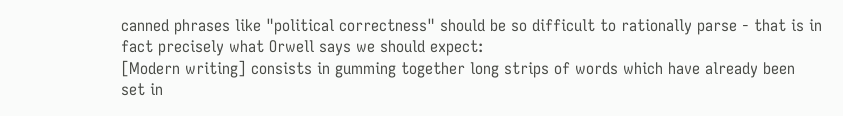canned phrases like "political correctness" should be so difficult to rationally parse - that is in fact precisely what Orwell says we should expect:
[Modern writing] consists in gumming together long strips of words which have already been set in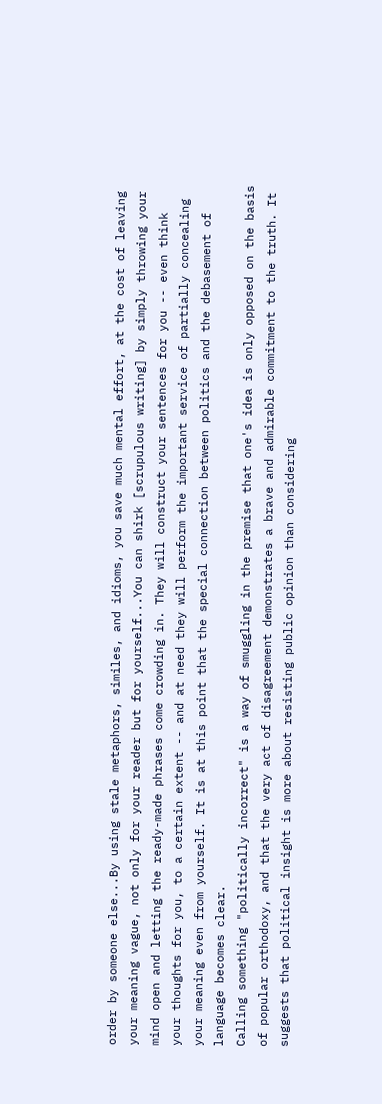order by someone else...By using stale metaphors, similes, and idioms, you save much mental effort, at the cost of leaving your meaning vague, not only for your reader but for yourself...You can shirk [scrupulous writing] by simply throwing your mind open and letting the ready-made phrases come crowding in. They will construct your sentences for you -- even think your thoughts for you, to a certain extent -- and at need they will perform the important service of partially concealing your meaning even from yourself. It is at this point that the special connection between politics and the debasement of language becomes clear.
Calling something "politically incorrect" is a way of smuggling in the premise that one's idea is only opposed on the basis of popular orthodoxy, and that the very act of disagreement demonstrates a brave and admirable commitment to the truth. It suggests that political insight is more about resisting public opinion than considering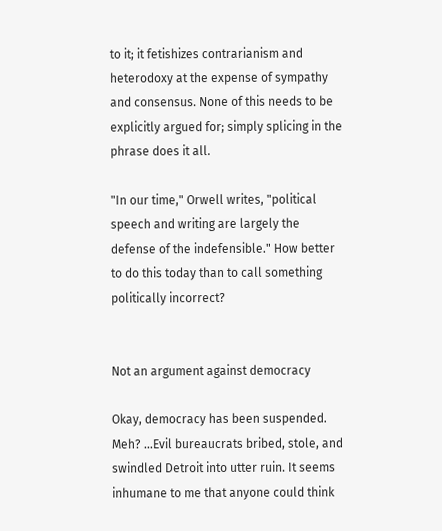to it; it fetishizes contrarianism and heterodoxy at the expense of sympathy and consensus. None of this needs to be explicitly argued for; simply splicing in the phrase does it all.

"In our time," Orwell writes, "political speech and writing are largely the defense of the indefensible." How better to do this today than to call something politically incorrect?


Not an argument against democracy

Okay, democracy has been suspended. Meh? ...Evil bureaucrats bribed, stole, and swindled Detroit into utter ruin. It seems inhumane to me that anyone could think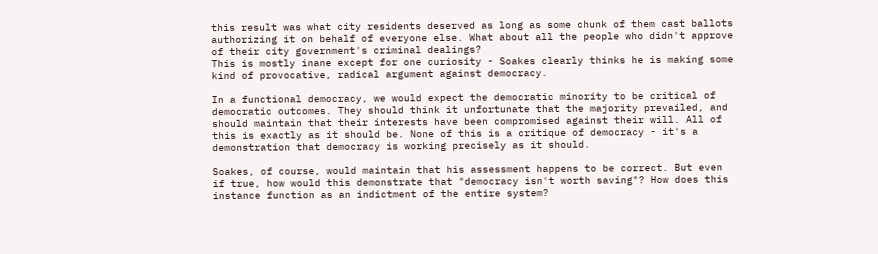this result was what city residents deserved as long as some chunk of them cast ballots authorizing it on behalf of everyone else. What about all the people who didn't approve of their city government's criminal dealings?
This is mostly inane except for one curiosity - Soakes clearly thinks he is making some kind of provocative, radical argument against democracy.

In a functional democracy, we would expect the democratic minority to be critical of democratic outcomes. They should think it unfortunate that the majority prevailed, and should maintain that their interests have been compromised against their will. All of this is exactly as it should be. None of this is a critique of democracy - it's a demonstration that democracy is working precisely as it should.

Soakes, of course, would maintain that his assessment happens to be correct. But even if true, how would this demonstrate that "democracy isn't worth saving"? How does this instance function as an indictment of the entire system?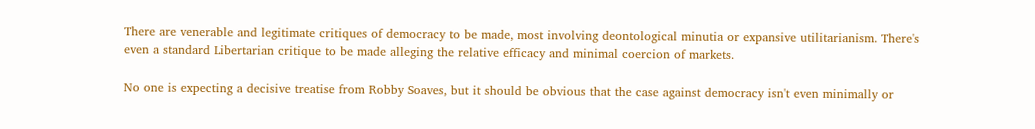There are venerable and legitimate critiques of democracy to be made, most involving deontological minutia or expansive utilitarianism. There's even a standard Libertarian critique to be made alleging the relative efficacy and minimal coercion of markets.

No one is expecting a decisive treatise from Robby Soaves, but it should be obvious that the case against democracy isn't even minimally or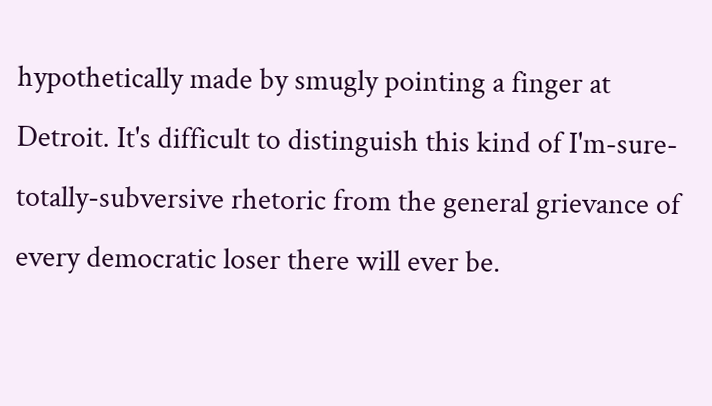hypothetically made by smugly pointing a finger at Detroit. It's difficult to distinguish this kind of I'm-sure-totally-subversive rhetoric from the general grievance of every democratic loser there will ever be.